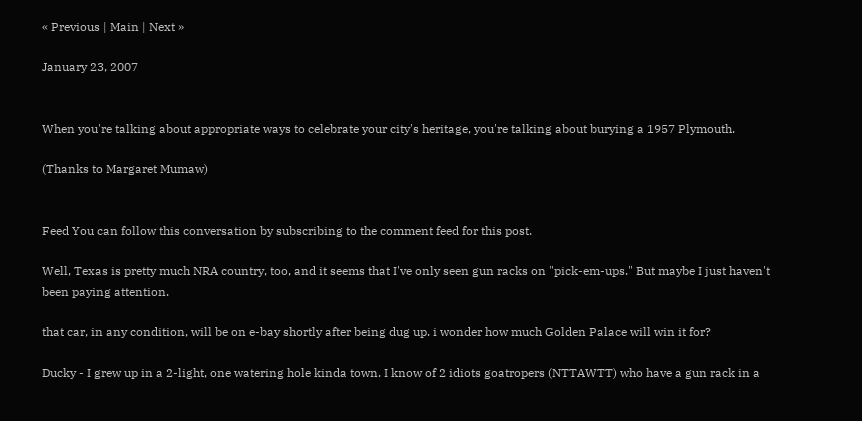« Previous | Main | Next »

January 23, 2007


When you're talking about appropriate ways to celebrate your city's heritage, you're talking about burying a 1957 Plymouth.

(Thanks to Margaret Mumaw)


Feed You can follow this conversation by subscribing to the comment feed for this post.

Well, Texas is pretty much NRA country, too, and it seems that I've only seen gun racks on "pick-em-ups." But maybe I just haven't been paying attention.

that car, in any condition, will be on e-bay shortly after being dug up. i wonder how much Golden Palace will win it for?

Ducky - I grew up in a 2-light, one watering hole kinda town. I know of 2 idiots goatropers (NTTAWTT) who have a gun rack in a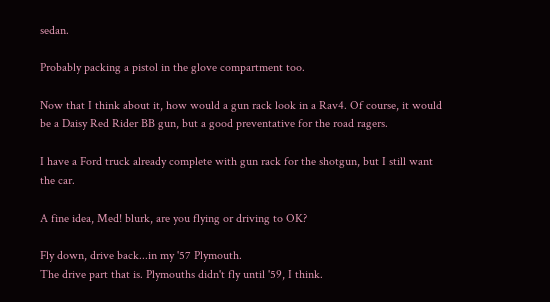sedan.

Probably packing a pistol in the glove compartment too.

Now that I think about it, how would a gun rack look in a Rav4. Of course, it would be a Daisy Red Rider BB gun, but a good preventative for the road ragers.

I have a Ford truck already complete with gun rack for the shotgun, but I still want the car.

A fine idea, Med! blurk, are you flying or driving to OK?

Fly down, drive back...in my '57 Plymouth.
The drive part that is. Plymouths didn't fly until '59, I think.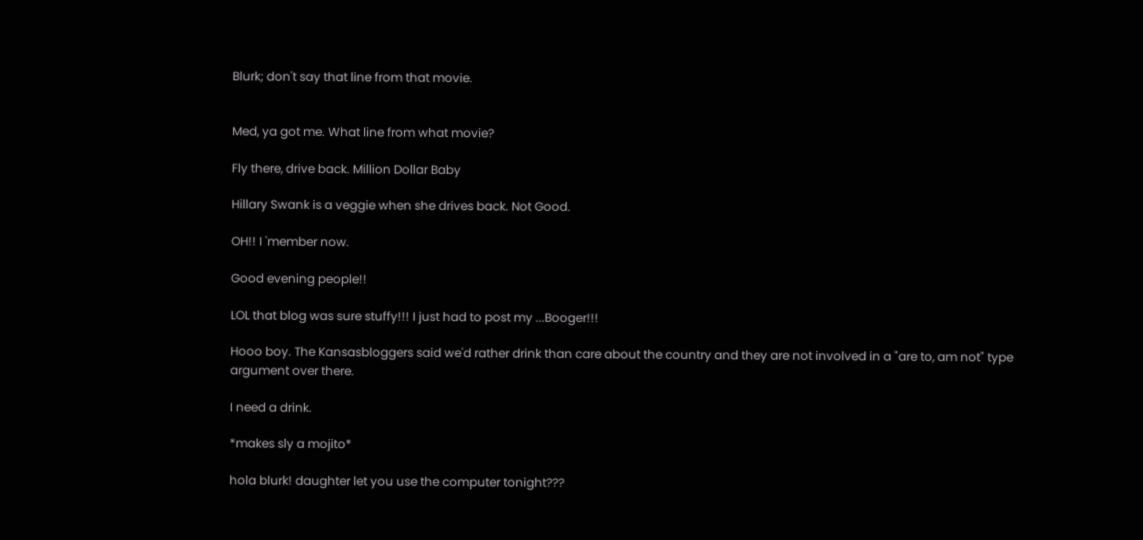Blurk; don't say that line from that movie.


Med, ya got me. What line from what movie?

Fly there, drive back. Million Dollar Baby

Hillary Swank is a veggie when she drives back. Not Good.

OH!! I 'member now.

Good evening people!!

LOL that blog was sure stuffy!!! I just had to post my ...Booger!!!

Hooo boy. The Kansasbloggers said we'd rather drink than care about the country and they are not involved in a "are to, am not" type argument over there.

I need a drink.

*makes sly a mojito*

hola blurk! daughter let you use the computer tonight???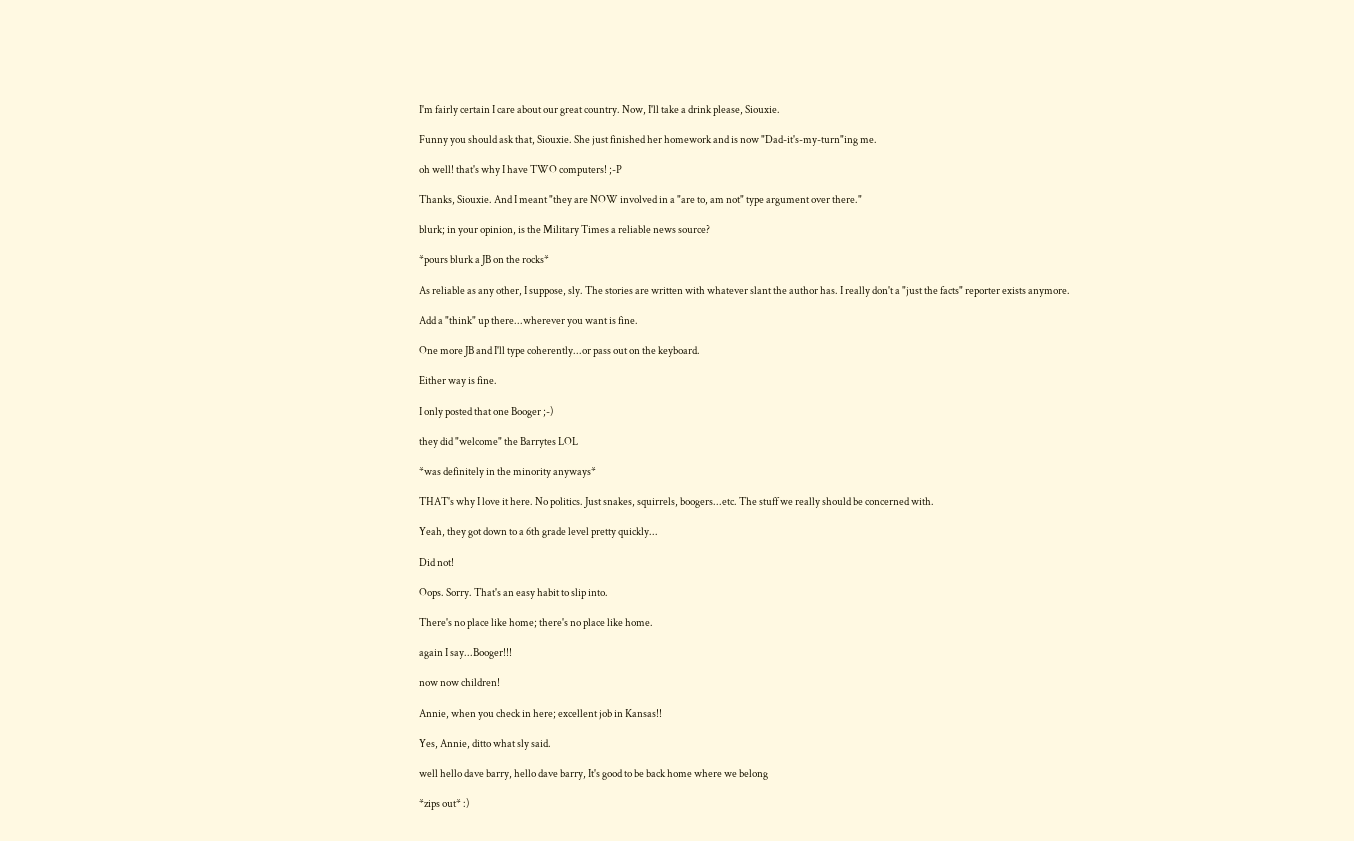I'm fairly certain I care about our great country. Now, I'll take a drink please, Siouxie.

Funny you should ask that, Siouxie. She just finished her homework and is now "Dad-it's-my-turn"ing me.

oh well! that's why I have TWO computers! ;-P

Thanks, Siouxie. And I meant "they are NOW involved in a "are to, am not" type argument over there."

blurk; in your opinion, is the Military Times a reliable news source?

*pours blurk a JB on the rocks*

As reliable as any other, I suppose, sly. The stories are written with whatever slant the author has. I really don't a "just the facts" reporter exists anymore.

Add a "think" up there...wherever you want is fine.

One more JB and I'll type coherently...or pass out on the keyboard.

Either way is fine.

I only posted that one Booger ;-)

they did "welcome" the Barrytes LOL

*was definitely in the minority anyways*

THAT's why I love it here. No politics. Just snakes, squirrels, boogers...etc. The stuff we really should be concerned with.

Yeah, they got down to a 6th grade level pretty quickly...

Did not!

Oops. Sorry. That's an easy habit to slip into.

There's no place like home; there's no place like home.

again I say...Booger!!!

now now children!

Annie, when you check in here; excellent job in Kansas!!

Yes, Annie, ditto what sly said.

well hello dave barry, hello dave barry, It's good to be back home where we belong

*zips out* :)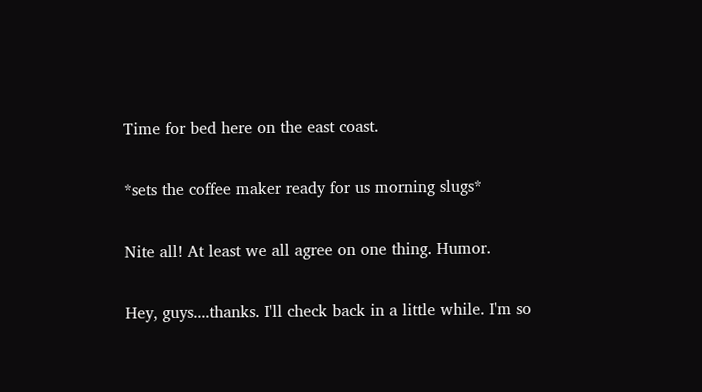Time for bed here on the east coast.

*sets the coffee maker ready for us morning slugs*

Nite all! At least we all agree on one thing. Humor.

Hey, guys....thanks. I'll check back in a little while. I'm so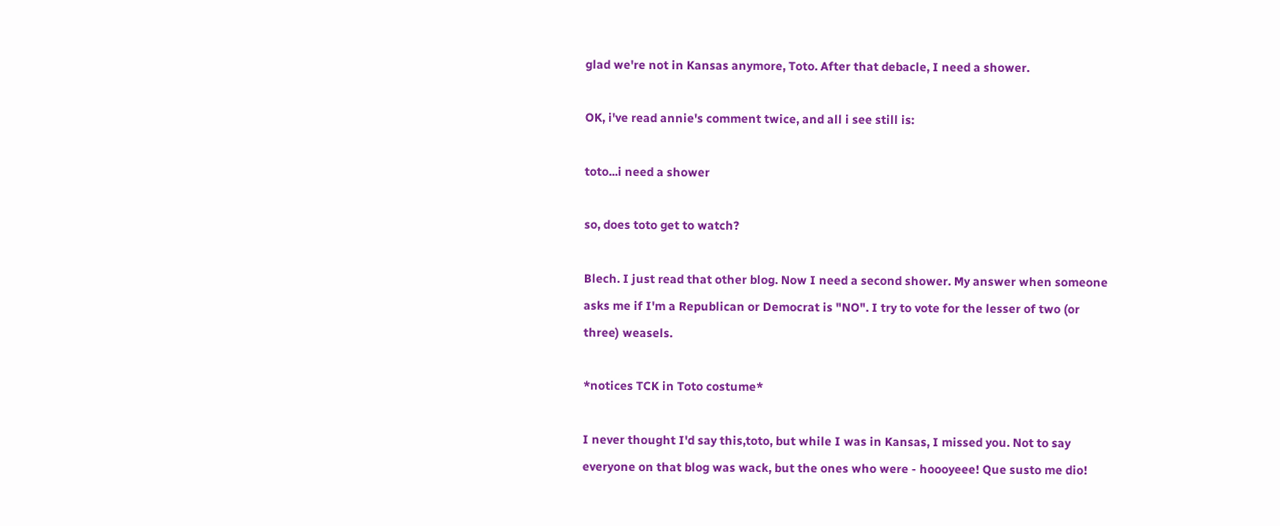glad we're not in Kansas anymore, Toto. After that debacle, I need a shower.

OK, i've read annie's comment twice, and all i see still is:

toto...i need a shower

so, does toto get to watch?

Blech. I just read that other blog. Now I need a second shower. My answer when someone asks me if I'm a Republican or Democrat is "NO". I try to vote for the lesser of two (or three) weasels.

*notices TCK in Toto costume*

I never thought I'd say this,toto, but while I was in Kansas, I missed you. Not to say everyone on that blog was wack, but the ones who were - hoooyeee! Que susto me dio!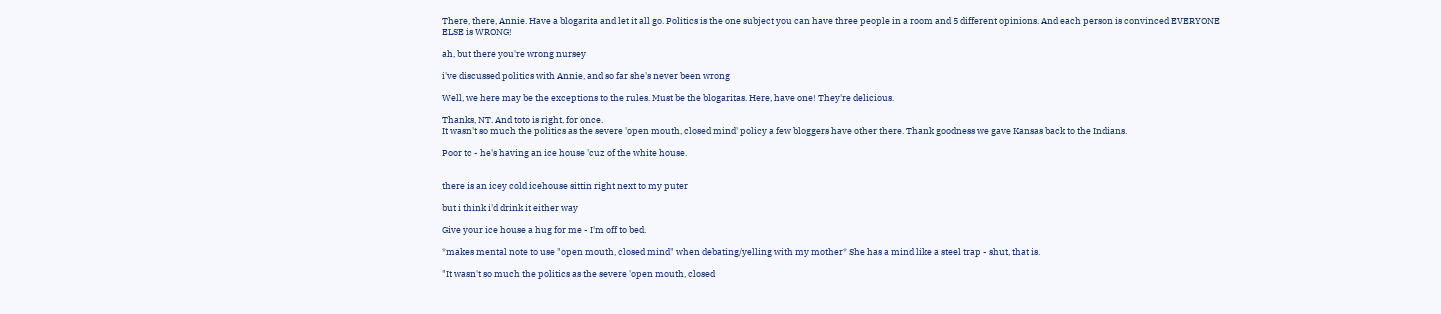There, there, Annie. Have a blogarita and let it all go. Politics is the one subject you can have three people in a room and 5 different opinions. And each person is convinced EVERYONE ELSE is WRONG!

ah, but there you're wrong nursey

i've discussed politics with Annie, and so far she's never been wrong

Well, we here may be the exceptions to the rules. Must be the blogaritas. Here, have one! They're delicious.

Thanks, NT. And toto is right, for once.
It wasn't so much the politics as the severe 'open mouth, closed mind' policy a few bloggers have other there. Thank goodness we gave Kansas back to the Indians.

Poor tc - he's having an ice house 'cuz of the white house.


there is an icey cold icehouse sittin right next to my puter

but i think i'd drink it either way

Give your ice house a hug for me - I'm off to bed.

*makes mental note to use "open mouth, closed mind" when debating/yelling with my mother* She has a mind like a steel trap - shut, that is.

"It wasn't so much the politics as the severe 'open mouth, closed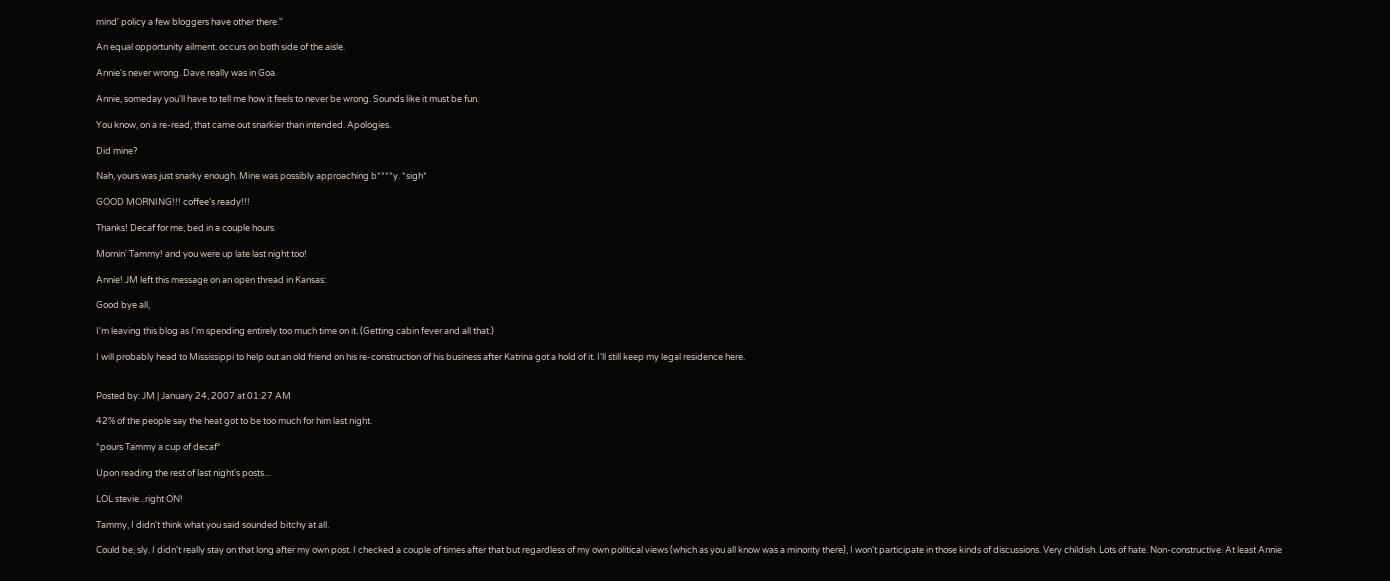mind' policy a few bloggers have other there."

An equal opportunity ailment. occurs on both side of the aisle.

Annie's never wrong. Dave really was in Goa.

Annie, someday you'll have to tell me how it feels to never be wrong. Sounds like it must be fun.

You know, on a re-read, that came out snarkier than intended. Apologies.

Did mine?

Nah, yours was just snarky enough. Mine was possibly approaching b****y. *sigh*

GOOD MORNING!!! coffee's ready!!!

Thanks! Decaf for me, bed in a couple hours.

Mornin' Tammy! and you were up late last night too!

Annie! JM left this message on an open thread in Kansas:

Good bye all,

I'm leaving this blog as I'm spending entirely too much time on it. (Getting cabin fever and all that.)

I will probably head to Mississippi to help out an old friend on his re-construction of his business after Katrina got a hold of it. I'll still keep my legal residence here.


Posted by: JM | January 24, 2007 at 01:27 AM

42% of the people say the heat got to be too much for him last night.

*pours Tammy a cup of decaf*

Upon reading the rest of last night's posts...

LOL stevie...right ON!

Tammy, I didn't think what you said sounded bitchy at all.

Could be, sly. I didn't really stay on that long after my own post. I checked a couple of times after that but regardless of my own political views (which as you all know was a minority there), I won't participate in those kinds of discussions. Very childish. Lots of hate. Non-constructive. At least Annie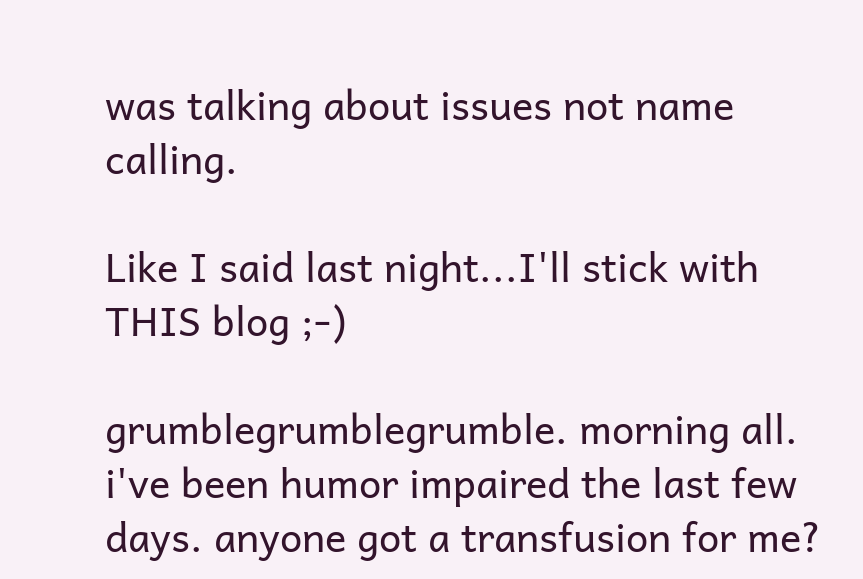was talking about issues not name calling.

Like I said last night...I'll stick with THIS blog ;-)

grumblegrumblegrumble. morning all. i've been humor impaired the last few days. anyone got a transfusion for me?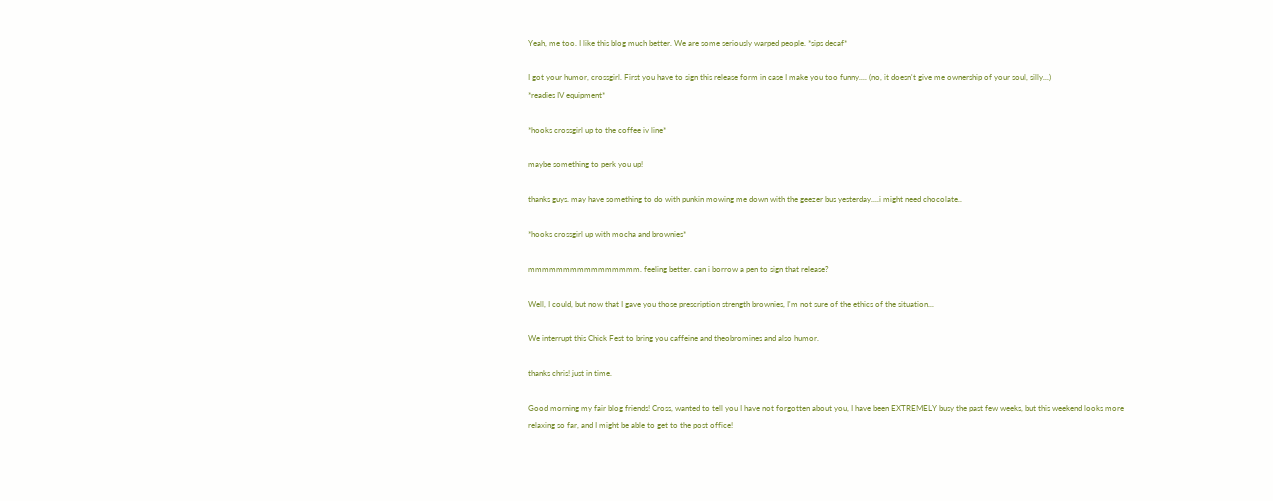Yeah, me too. I like this blog much better. We are some seriously warped people. *sips decaf*

I got your humor, crossgirl. First you have to sign this release form in case I make you too funny.... (no, it doesn't give me ownership of your soul, silly...)
*readies IV equipment*

*hooks crossgirl up to the coffee iv line*

maybe something to perk you up!

thanks guys. may have something to do with punkin mowing me down with the geezer bus yesterday....i might need chocolate..

*hooks crossgirl up with mocha and brownies*

mmmmmmmmmmmmmmmm. feeling better. can i borrow a pen to sign that release?

Well, I could, but now that I gave you those prescription strength brownies, I'm not sure of the ethics of the situation...

We interrupt this Chick Fest to bring you caffeine and theobromines and also humor.

thanks chris! just in time.

Good morning my fair blog friends! Cross, wanted to tell you I have not forgotten about you, I have been EXTREMELY busy the past few weeks, but this weekend looks more relaxing so far, and I might be able to get to the post office!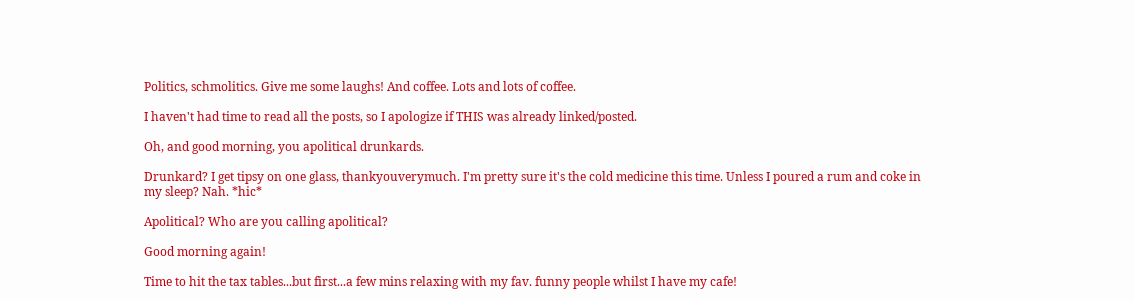Politics, schmolitics. Give me some laughs! And coffee. Lots and lots of coffee.

I haven't had time to read all the posts, so I apologize if THIS was already linked/posted.

Oh, and good morning, you apolitical drunkards.

Drunkard? I get tipsy on one glass, thankyouverymuch. I'm pretty sure it's the cold medicine this time. Unless I poured a rum and coke in my sleep? Nah. *hic*

Apolitical? Who are you calling apolitical?

Good morning again!

Time to hit the tax tables...but first...a few mins relaxing with my fav. funny people whilst I have my cafe!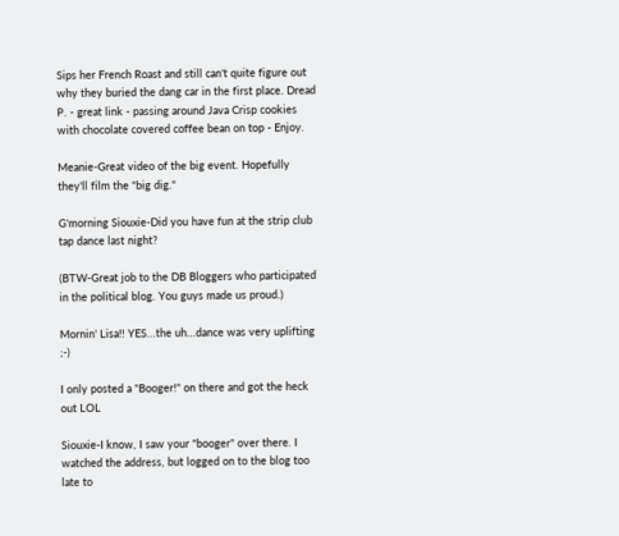Sips her French Roast and still can't quite figure out why they buried the dang car in the first place. Dread P. - great link - passing around Java Crisp cookies with chocolate covered coffee bean on top - Enjoy.

Meanie-Great video of the big event. Hopefully they'll film the "big dig."

G'morning Siouxie-Did you have fun at the strip club tap dance last night?

(BTW-Great job to the DB Bloggers who participated in the political blog. You guys made us proud.)

Mornin' Lisa!! YES...the uh...dance was very uplifting ;-)

I only posted a "Booger!" on there and got the heck out LOL

Siouxie-I know, I saw your "booger" over there. I watched the address, but logged on to the blog too late to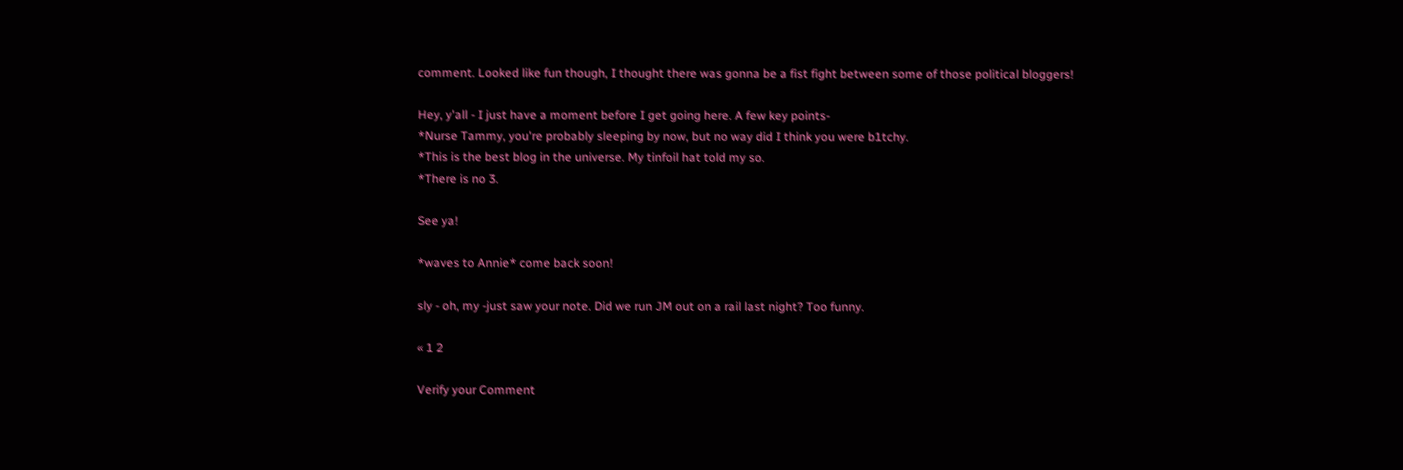comment. Looked like fun though, I thought there was gonna be a fist fight between some of those political bloggers!

Hey, y'all - I just have a moment before I get going here. A few key points-
*Nurse Tammy, you're probably sleeping by now, but no way did I think you were b1tchy.
*This is the best blog in the universe. My tinfoil hat told my so.
*There is no 3.

See ya!

*waves to Annie* come back soon!

sly - oh, my -just saw your note. Did we run JM out on a rail last night? Too funny.

« 1 2

Verify your Comment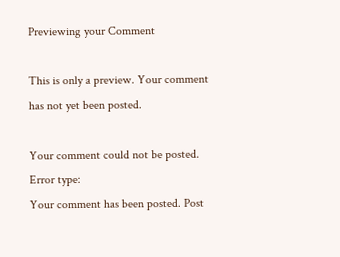Previewing your Comment

This is only a preview. Your comment has not yet been posted.

Your comment could not be posted. Error type:
Your comment has been posted. Post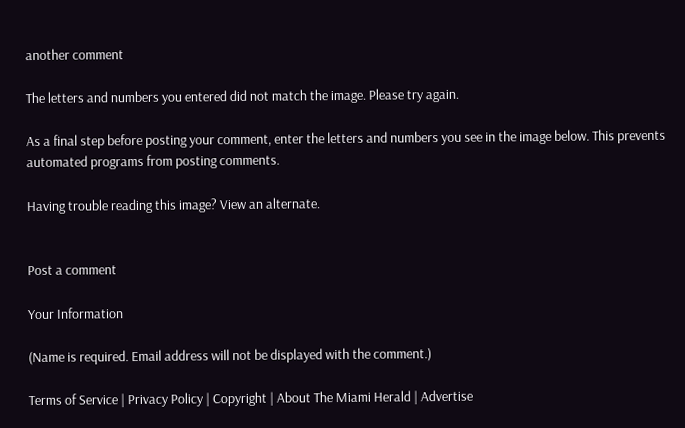another comment

The letters and numbers you entered did not match the image. Please try again.

As a final step before posting your comment, enter the letters and numbers you see in the image below. This prevents automated programs from posting comments.

Having trouble reading this image? View an alternate.


Post a comment

Your Information

(Name is required. Email address will not be displayed with the comment.)

Terms of Service | Privacy Policy | Copyright | About The Miami Herald | Advertise